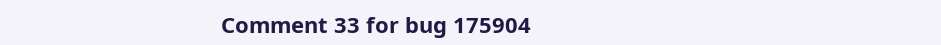Comment 33 for bug 175904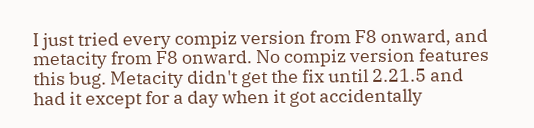I just tried every compiz version from F8 onward, and metacity from F8 onward. No compiz version features this bug. Metacity didn't get the fix until 2.21.5 and had it except for a day when it got accidentally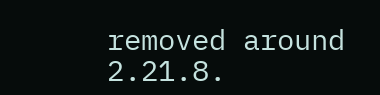removed around 2.21.8.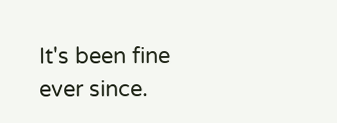It's been fine ever since.